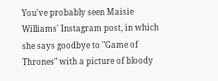You've probably seen Maisie Williams' Instagram post, in which she says goodbye to "Game of Thrones" with a picture of bloody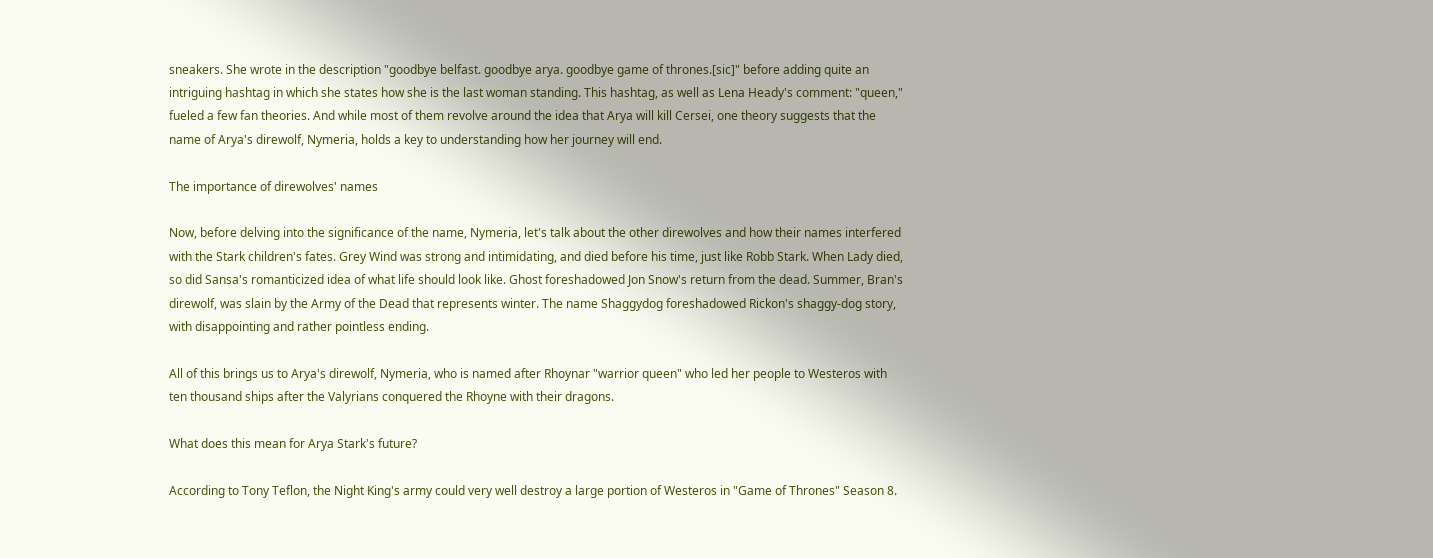sneakers. She wrote in the description "goodbye belfast. goodbye arya. goodbye game of thrones.[sic]" before adding quite an intriguing hashtag in which she states how she is the last woman standing. This hashtag, as well as Lena Heady's comment: "queen," fueled a few fan theories. And while most of them revolve around the idea that Arya will kill Cersei, one theory suggests that the name of Arya's direwolf, Nymeria, holds a key to understanding how her journey will end.

The importance of direwolves' names

Now, before delving into the significance of the name, Nymeria, let's talk about the other direwolves and how their names interfered with the Stark children's fates. Grey Wind was strong and intimidating, and died before his time, just like Robb Stark. When Lady died, so did Sansa's romanticized idea of what life should look like. Ghost foreshadowed Jon Snow's return from the dead. Summer, Bran's direwolf, was slain by the Army of the Dead that represents winter. The name Shaggydog foreshadowed Rickon's shaggy-dog story, with disappointing and rather pointless ending.

All of this brings us to Arya's direwolf, Nymeria, who is named after Rhoynar "warrior queen" who led her people to Westeros with ten thousand ships after the Valyrians conquered the Rhoyne with their dragons.

What does this mean for Arya Stark's future?

According to Tony Teflon, the Night King's army could very well destroy a large portion of Westeros in "Game of Thrones" Season 8.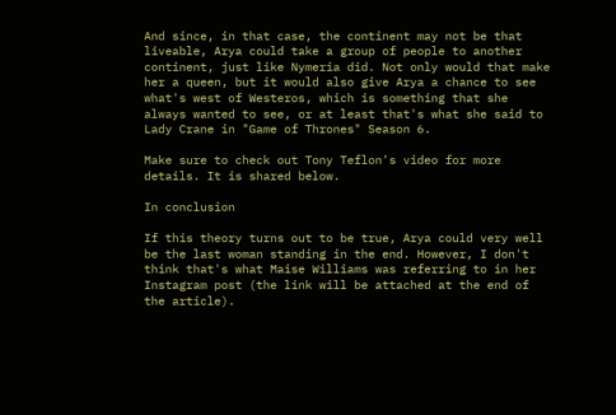And since, in that case, the continent may not be that liveable, Arya could take a group of people to another continent, just like Nymeria did. Not only would that make her a queen, but it would also give Arya a chance to see what's west of Westeros, which is something that she always wanted to see, or at least that's what she said to Lady Crane in "Game of Thrones" Season 6.

Make sure to check out Tony Teflon's video for more details. It is shared below.

In conclusion

If this theory turns out to be true, Arya could very well be the last woman standing in the end. However, I don't think that's what Maise Williams was referring to in her Instagram post (the link will be attached at the end of the article).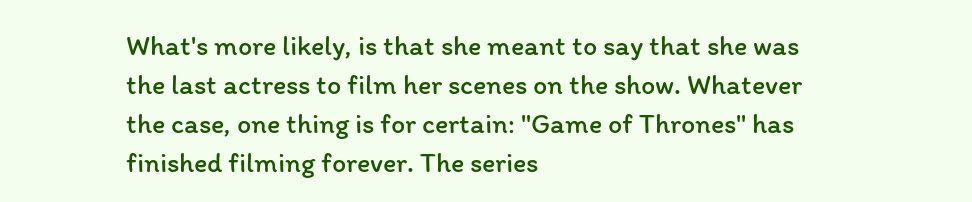What's more likely, is that she meant to say that she was the last actress to film her scenes on the show. Whatever the case, one thing is for certain: "Game of Thrones" has finished filming forever. The series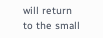will return to the small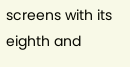screens with its eighth and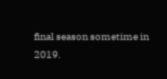final season sometime in 2019.